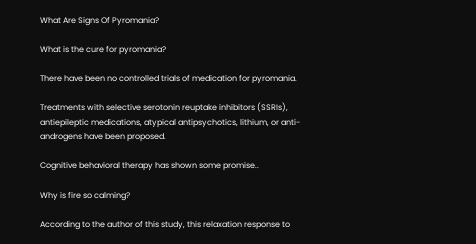What Are Signs Of Pyromania?

What is the cure for pyromania?

There have been no controlled trials of medication for pyromania.

Treatments with selective serotonin reuptake inhibitors (SSRIs), antiepileptic medications, atypical antipsychotics, lithium, or anti-androgens have been proposed.

Cognitive behavioral therapy has shown some promise..

Why is fire so calming?

According to the author of this study, this relaxation response to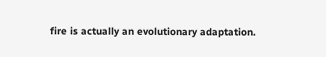fire is actually an evolutionary adaptation.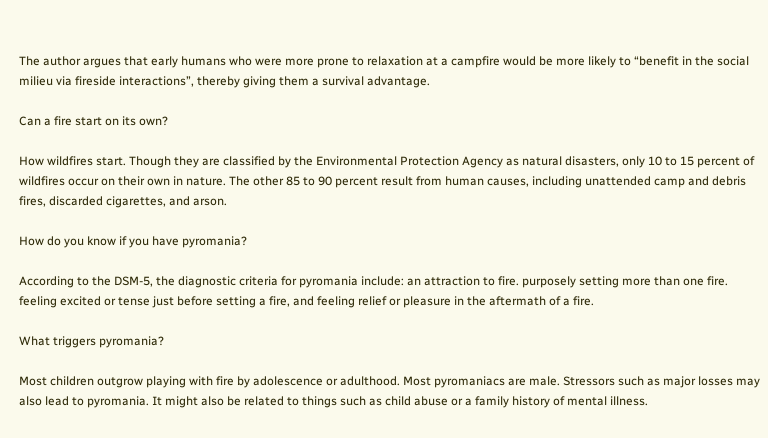The author argues that early humans who were more prone to relaxation at a campfire would be more likely to “benefit in the social milieu via fireside interactions”, thereby giving them a survival advantage.

Can a fire start on its own?

How wildfires start. Though they are classified by the Environmental Protection Agency as natural disasters, only 10 to 15 percent of wildfires occur on their own in nature. The other 85 to 90 percent result from human causes, including unattended camp and debris fires, discarded cigarettes, and arson.

How do you know if you have pyromania?

According to the DSM-5, the diagnostic criteria for pyromania include: an attraction to fire. purposely setting more than one fire. feeling excited or tense just before setting a fire, and feeling relief or pleasure in the aftermath of a fire.

What triggers pyromania?

Most children outgrow playing with fire by adolescence or adulthood. Most pyromaniacs are male. Stressors such as major losses may also lead to pyromania. It might also be related to things such as child abuse or a family history of mental illness.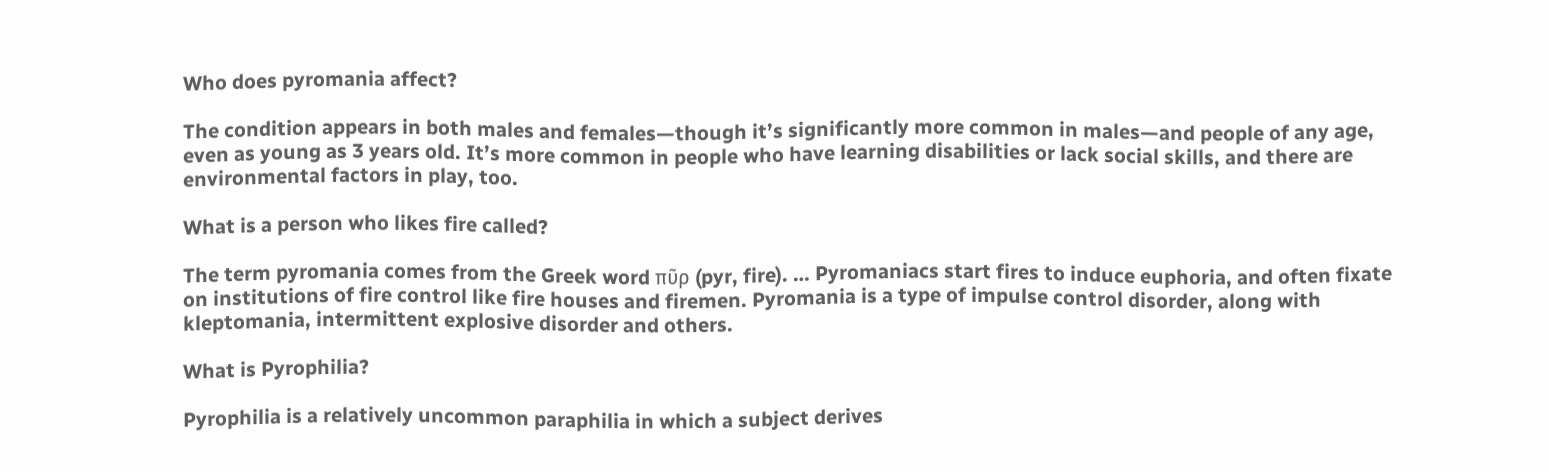Who does pyromania affect?

The condition appears in both males and females—though it’s significantly more common in males—and people of any age, even as young as 3 years old. It’s more common in people who have learning disabilities or lack social skills, and there are environmental factors in play, too.

What is a person who likes fire called?

The term pyromania comes from the Greek word πῦρ (pyr, fire). … Pyromaniacs start fires to induce euphoria, and often fixate on institutions of fire control like fire houses and firemen. Pyromania is a type of impulse control disorder, along with kleptomania, intermittent explosive disorder and others.

What is Pyrophilia?

Pyrophilia is a relatively uncommon paraphilia in which a subject derives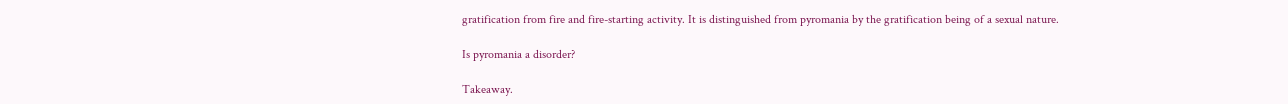gratification from fire and fire-starting activity. It is distinguished from pyromania by the gratification being of a sexual nature.

Is pyromania a disorder?

Takeaway.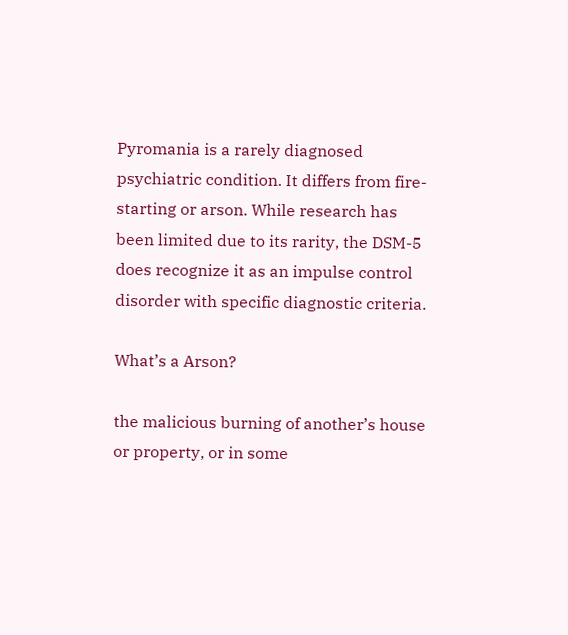Pyromania is a rarely diagnosed psychiatric condition. It differs from fire-starting or arson. While research has been limited due to its rarity, the DSM-5 does recognize it as an impulse control disorder with specific diagnostic criteria.

What’s a Arson?

the malicious burning of another’s house or property, or in some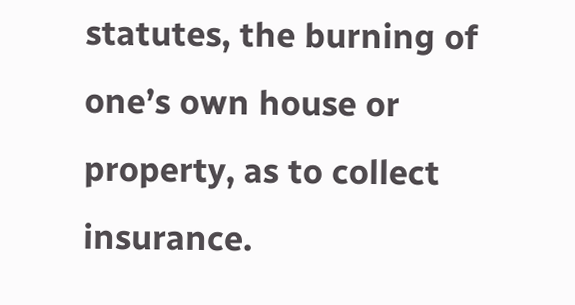statutes, the burning of one’s own house or property, as to collect insurance.